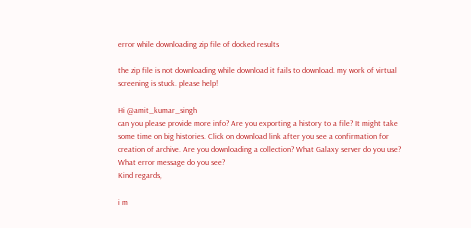error while downloading zip file of docked results

the zip file is not downloading while download it fails to download. my work of virtual screening is stuck. please help!

Hi @amit_kumar_singh
can you please provide more info? Are you exporting a history to a file? It might take some time on big histories. Click on download link after you see a confirmation for creation of archive. Are you downloading a collection? What Galaxy server do you use? What error message do you see?
Kind regards,

i m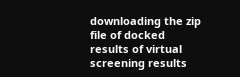downloading the zip file of docked results of virtual screening results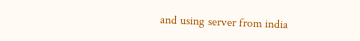and using server from india